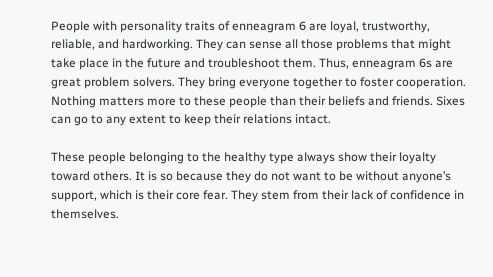People with personality traits of enneagram 6 are loyal, trustworthy, reliable, and hardworking. They can sense all those problems that might take place in the future and troubleshoot them. Thus, enneagram 6s are great problem solvers. They bring everyone together to foster cooperation. Nothing matters more to these people than their beliefs and friends. Sixes can go to any extent to keep their relations intact.

These people belonging to the healthy type always show their loyalty toward others. It is so because they do not want to be without anyone’s support, which is their core fear. They stem from their lack of confidence in themselves.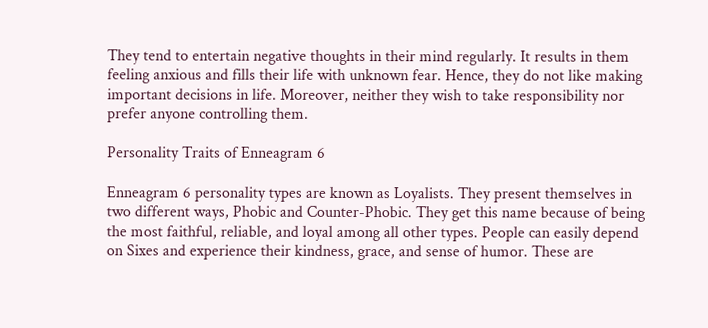They tend to entertain negative thoughts in their mind regularly. It results in them feeling anxious and fills their life with unknown fear. Hence, they do not like making important decisions in life. Moreover, neither they wish to take responsibility nor prefer anyone controlling them.

Personality Traits of Enneagram 6

Enneagram 6 personality types are known as Loyalists. They present themselves in two different ways, Phobic and Counter-Phobic. They get this name because of being the most faithful, reliable, and loyal among all other types. People can easily depend on Sixes and experience their kindness, grace, and sense of humor. These are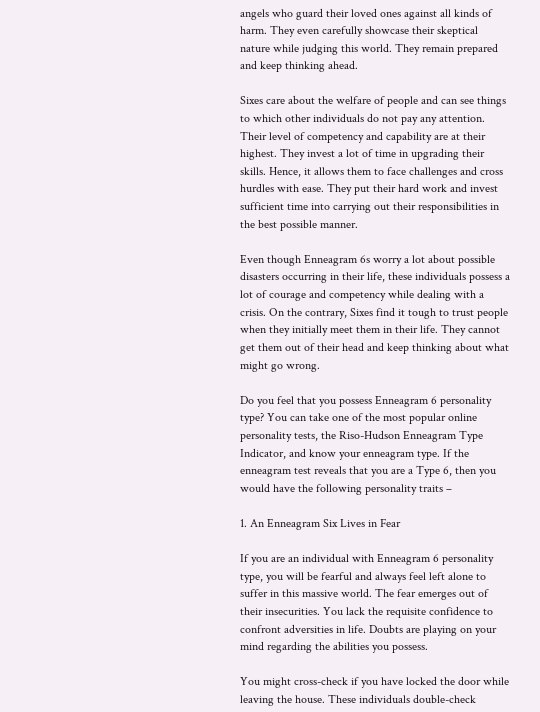angels who guard their loved ones against all kinds of harm. They even carefully showcase their skeptical nature while judging this world. They remain prepared and keep thinking ahead.

Sixes care about the welfare of people and can see things to which other individuals do not pay any attention. Their level of competency and capability are at their highest. They invest a lot of time in upgrading their skills. Hence, it allows them to face challenges and cross hurdles with ease. They put their hard work and invest sufficient time into carrying out their responsibilities in the best possible manner.

Even though Enneagram 6s worry a lot about possible disasters occurring in their life, these individuals possess a lot of courage and competency while dealing with a crisis. On the contrary, Sixes find it tough to trust people when they initially meet them in their life. They cannot get them out of their head and keep thinking about what might go wrong.

Do you feel that you possess Enneagram 6 personality type? You can take one of the most popular online personality tests, the Riso-Hudson Enneagram Type Indicator, and know your enneagram type. If the enneagram test reveals that you are a Type 6, then you would have the following personality traits –

1. An Enneagram Six Lives in Fear

If you are an individual with Enneagram 6 personality type, you will be fearful and always feel left alone to suffer in this massive world. The fear emerges out of their insecurities. You lack the requisite confidence to confront adversities in life. Doubts are playing on your mind regarding the abilities you possess.

You might cross-check if you have locked the door while leaving the house. These individuals double-check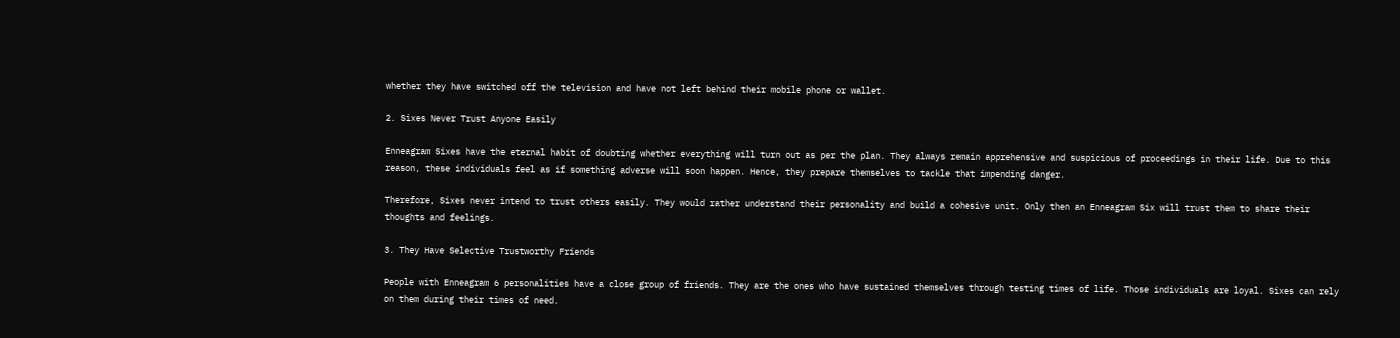whether they have switched off the television and have not left behind their mobile phone or wallet.

2. Sixes Never Trust Anyone Easily

Enneagram Sixes have the eternal habit of doubting whether everything will turn out as per the plan. They always remain apprehensive and suspicious of proceedings in their life. Due to this reason, these individuals feel as if something adverse will soon happen. Hence, they prepare themselves to tackle that impending danger.

Therefore, Sixes never intend to trust others easily. They would rather understand their personality and build a cohesive unit. Only then an Enneagram Six will trust them to share their thoughts and feelings.

3. They Have Selective Trustworthy Friends

People with Enneagram 6 personalities have a close group of friends. They are the ones who have sustained themselves through testing times of life. Those individuals are loyal. Sixes can rely on them during their times of need.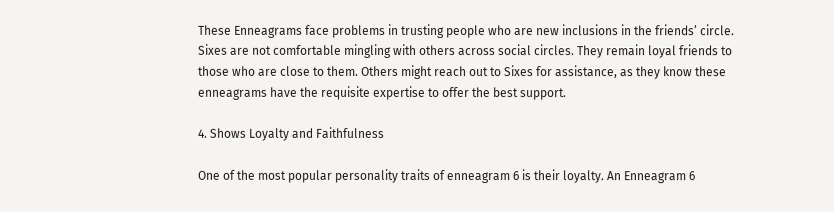These Enneagrams face problems in trusting people who are new inclusions in the friends’ circle. Sixes are not comfortable mingling with others across social circles. They remain loyal friends to those who are close to them. Others might reach out to Sixes for assistance, as they know these enneagrams have the requisite expertise to offer the best support.

4. Shows Loyalty and Faithfulness

One of the most popular personality traits of enneagram 6 is their loyalty. An Enneagram 6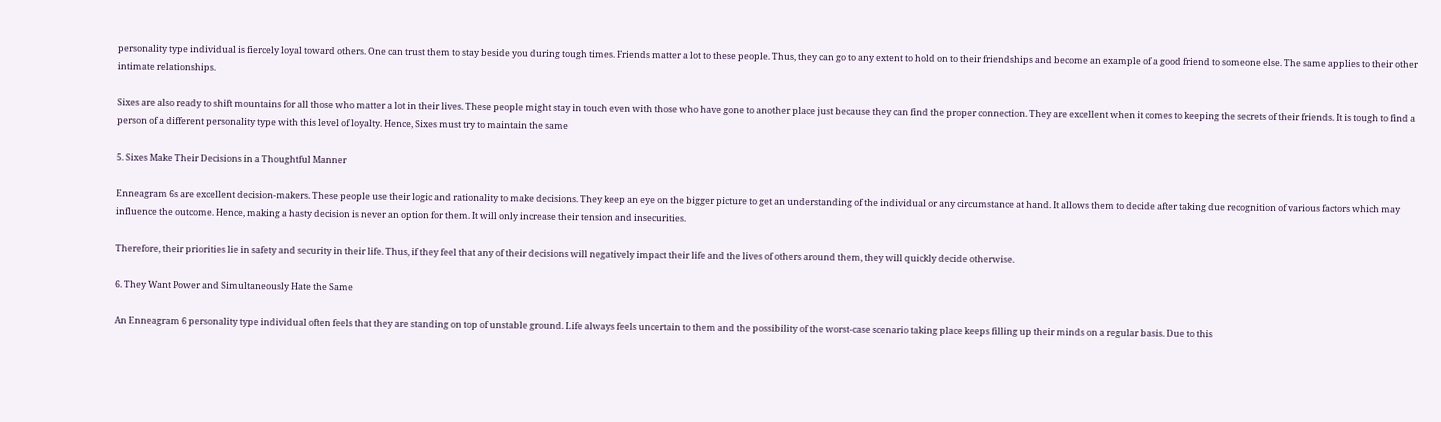personality type individual is fiercely loyal toward others. One can trust them to stay beside you during tough times. Friends matter a lot to these people. Thus, they can go to any extent to hold on to their friendships and become an example of a good friend to someone else. The same applies to their other intimate relationships.

Sixes are also ready to shift mountains for all those who matter a lot in their lives. These people might stay in touch even with those who have gone to another place just because they can find the proper connection. They are excellent when it comes to keeping the secrets of their friends. It is tough to find a person of a different personality type with this level of loyalty. Hence, Sixes must try to maintain the same

5. Sixes Make Their Decisions in a Thoughtful Manner

Enneagram 6s are excellent decision-makers. These people use their logic and rationality to make decisions. They keep an eye on the bigger picture to get an understanding of the individual or any circumstance at hand. It allows them to decide after taking due recognition of various factors which may influence the outcome. Hence, making a hasty decision is never an option for them. It will only increase their tension and insecurities.

Therefore, their priorities lie in safety and security in their life. Thus, if they feel that any of their decisions will negatively impact their life and the lives of others around them, they will quickly decide otherwise.

6. They Want Power and Simultaneously Hate the Same

An Enneagram 6 personality type individual often feels that they are standing on top of unstable ground. Life always feels uncertain to them and the possibility of the worst-case scenario taking place keeps filling up their minds on a regular basis. Due to this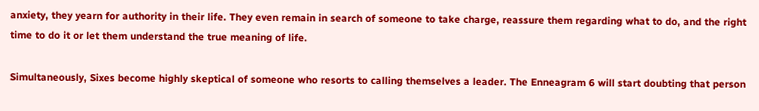anxiety, they yearn for authority in their life. They even remain in search of someone to take charge, reassure them regarding what to do, and the right time to do it or let them understand the true meaning of life.

Simultaneously, Sixes become highly skeptical of someone who resorts to calling themselves a leader. The Enneagram 6 will start doubting that person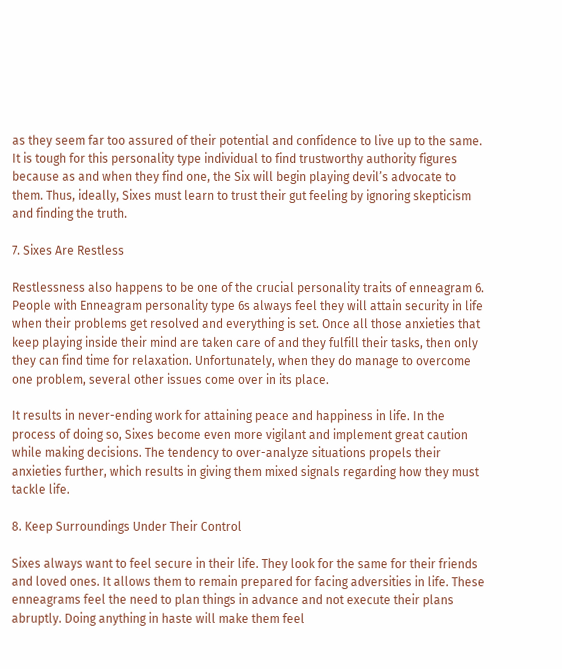as they seem far too assured of their potential and confidence to live up to the same. It is tough for this personality type individual to find trustworthy authority figures because as and when they find one, the Six will begin playing devil’s advocate to them. Thus, ideally, Sixes must learn to trust their gut feeling by ignoring skepticism and finding the truth.

7. Sixes Are Restless

Restlessness also happens to be one of the crucial personality traits of enneagram 6. People with Enneagram personality type 6s always feel they will attain security in life when their problems get resolved and everything is set. Once all those anxieties that keep playing inside their mind are taken care of and they fulfill their tasks, then only they can find time for relaxation. Unfortunately, when they do manage to overcome one problem, several other issues come over in its place.

It results in never-ending work for attaining peace and happiness in life. In the process of doing so, Sixes become even more vigilant and implement great caution while making decisions. The tendency to over-analyze situations propels their anxieties further, which results in giving them mixed signals regarding how they must tackle life.

8. Keep Surroundings Under Their Control

Sixes always want to feel secure in their life. They look for the same for their friends and loved ones. It allows them to remain prepared for facing adversities in life. These enneagrams feel the need to plan things in advance and not execute their plans abruptly. Doing anything in haste will make them feel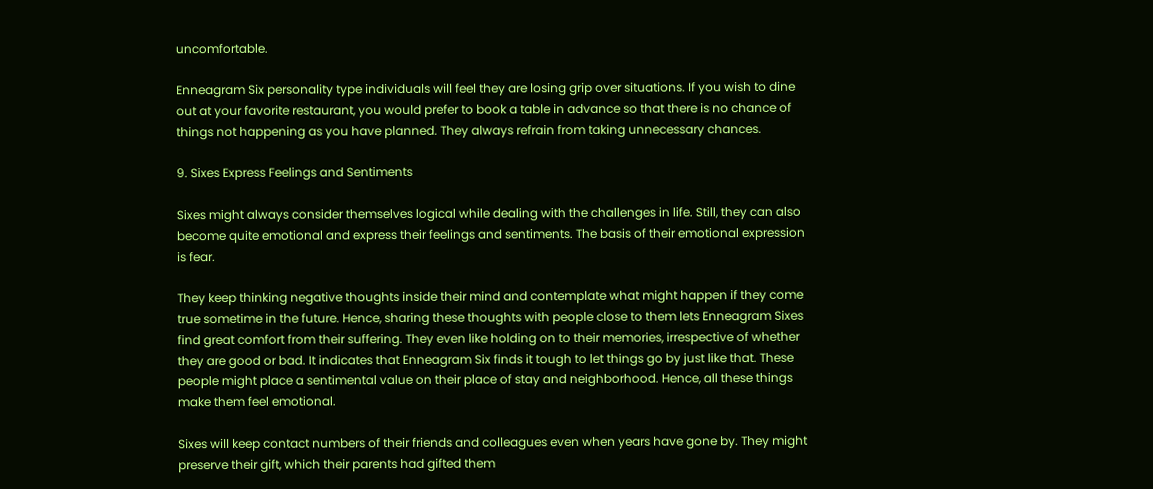uncomfortable.

Enneagram Six personality type individuals will feel they are losing grip over situations. If you wish to dine out at your favorite restaurant, you would prefer to book a table in advance so that there is no chance of things not happening as you have planned. They always refrain from taking unnecessary chances.

9. Sixes Express Feelings and Sentiments

Sixes might always consider themselves logical while dealing with the challenges in life. Still, they can also become quite emotional and express their feelings and sentiments. The basis of their emotional expression is fear.

They keep thinking negative thoughts inside their mind and contemplate what might happen if they come true sometime in the future. Hence, sharing these thoughts with people close to them lets Enneagram Sixes find great comfort from their suffering. They even like holding on to their memories, irrespective of whether they are good or bad. It indicates that Enneagram Six finds it tough to let things go by just like that. These people might place a sentimental value on their place of stay and neighborhood. Hence, all these things make them feel emotional.

Sixes will keep contact numbers of their friends and colleagues even when years have gone by. They might preserve their gift, which their parents had gifted them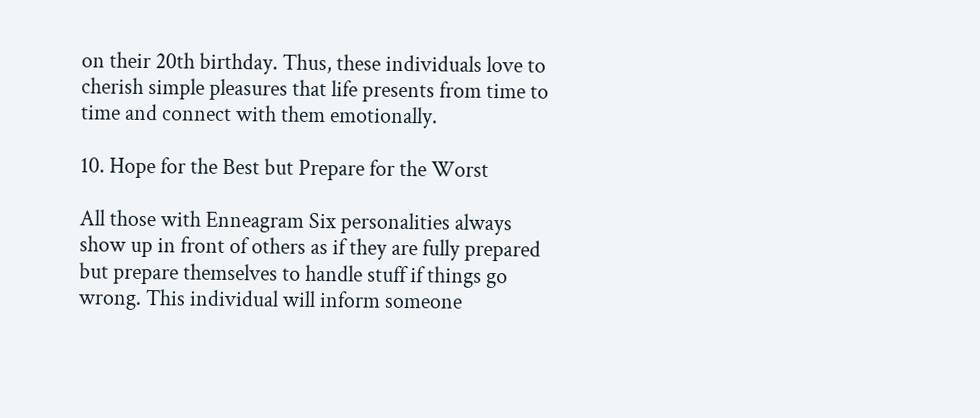on their 20th birthday. Thus, these individuals love to cherish simple pleasures that life presents from time to time and connect with them emotionally.

10. Hope for the Best but Prepare for the Worst

All those with Enneagram Six personalities always show up in front of others as if they are fully prepared but prepare themselves to handle stuff if things go wrong. This individual will inform someone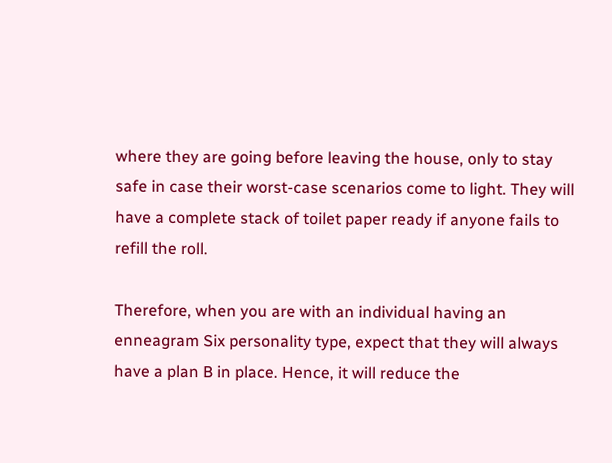where they are going before leaving the house, only to stay safe in case their worst-case scenarios come to light. They will have a complete stack of toilet paper ready if anyone fails to refill the roll.

Therefore, when you are with an individual having an enneagram Six personality type, expect that they will always have a plan B in place. Hence, it will reduce the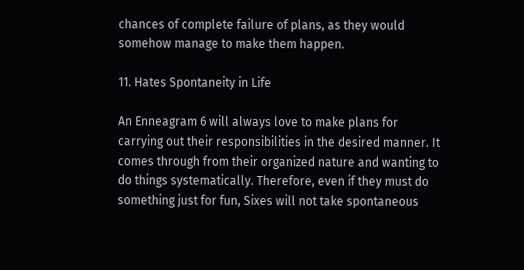chances of complete failure of plans, as they would somehow manage to make them happen.

11. Hates Spontaneity in Life

An Enneagram 6 will always love to make plans for carrying out their responsibilities in the desired manner. It comes through from their organized nature and wanting to do things systematically. Therefore, even if they must do something just for fun, Sixes will not take spontaneous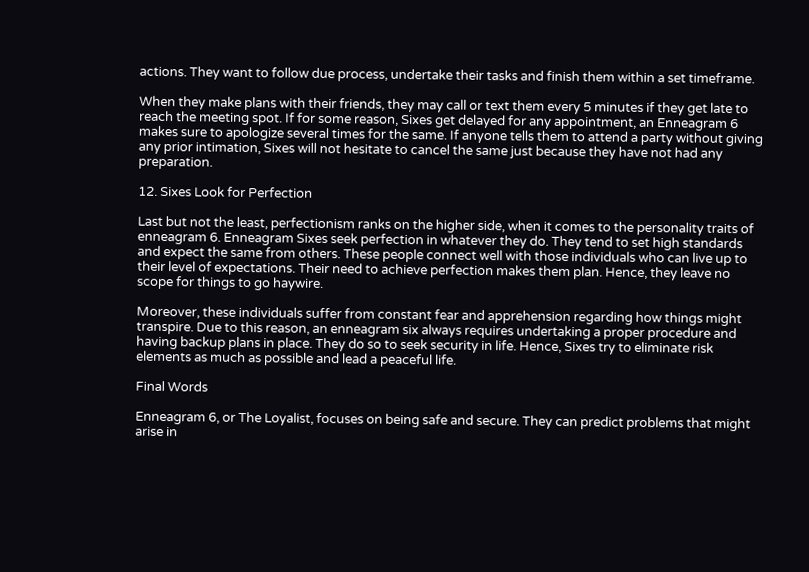actions. They want to follow due process, undertake their tasks and finish them within a set timeframe.

When they make plans with their friends, they may call or text them every 5 minutes if they get late to reach the meeting spot. If for some reason, Sixes get delayed for any appointment, an Enneagram 6 makes sure to apologize several times for the same. If anyone tells them to attend a party without giving any prior intimation, Sixes will not hesitate to cancel the same just because they have not had any preparation.

12. Sixes Look for Perfection

Last but not the least, perfectionism ranks on the higher side, when it comes to the personality traits of enneagram 6. Enneagram Sixes seek perfection in whatever they do. They tend to set high standards and expect the same from others. These people connect well with those individuals who can live up to their level of expectations. Their need to achieve perfection makes them plan. Hence, they leave no scope for things to go haywire.

Moreover, these individuals suffer from constant fear and apprehension regarding how things might transpire. Due to this reason, an enneagram six always requires undertaking a proper procedure and having backup plans in place. They do so to seek security in life. Hence, Sixes try to eliminate risk elements as much as possible and lead a peaceful life.

Final Words

Enneagram 6, or The Loyalist, focuses on being safe and secure. They can predict problems that might arise in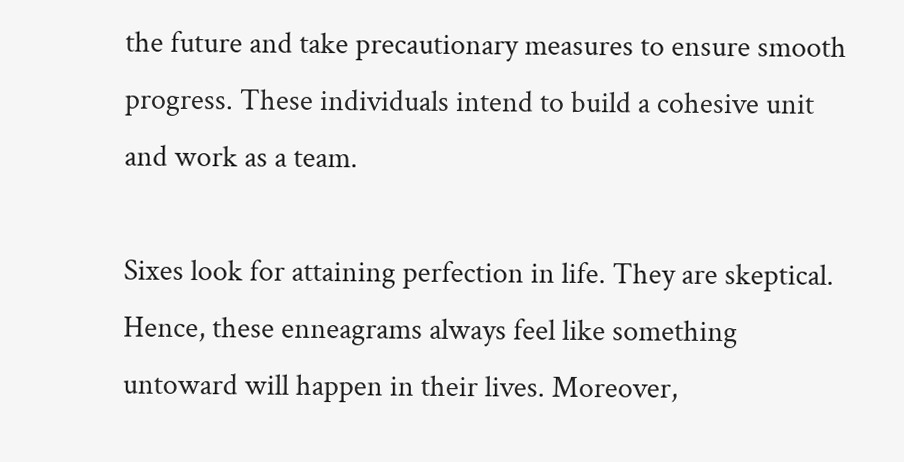the future and take precautionary measures to ensure smooth progress. These individuals intend to build a cohesive unit and work as a team.

Sixes look for attaining perfection in life. They are skeptical. Hence, these enneagrams always feel like something untoward will happen in their lives. Moreover,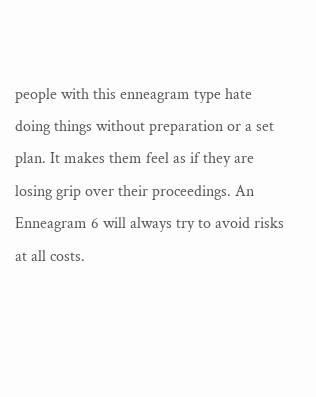people with this enneagram type hate doing things without preparation or a set plan. It makes them feel as if they are losing grip over their proceedings. An Enneagram 6 will always try to avoid risks at all costs.